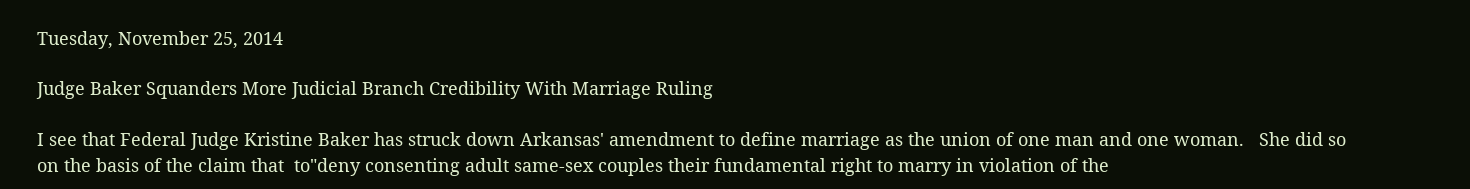Tuesday, November 25, 2014

Judge Baker Squanders More Judicial Branch Credibility With Marriage Ruling

I see that Federal Judge Kristine Baker has struck down Arkansas' amendment to define marriage as the union of one man and one woman.   She did so on the basis of the claim that  to"deny consenting adult same-sex couples their fundamental right to marry in violation of the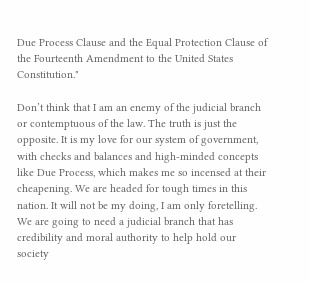Due Process Clause and the Equal Protection Clause of the Fourteenth Amendment to the United States Constitution."

Don’t think that I am an enemy of the judicial branch or contemptuous of the law. The truth is just the opposite. It is my love for our system of government, with checks and balances and high-minded concepts like Due Process, which makes me so incensed at their cheapening. We are headed for tough times in this nation. It will not be my doing, I am only foretelling. We are going to need a judicial branch that has credibility and moral authority to help hold our society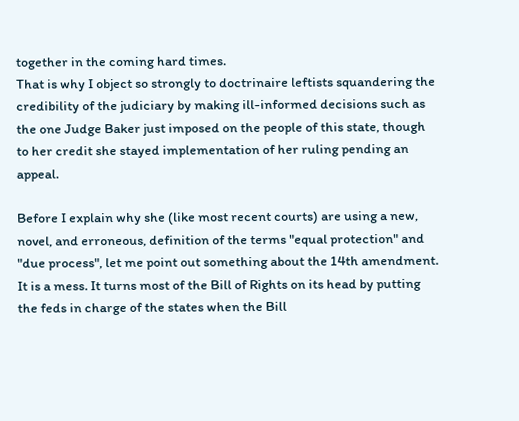together in the coming hard times.
That is why I object so strongly to doctrinaire leftists squandering the credibility of the judiciary by making ill-informed decisions such as the one Judge Baker just imposed on the people of this state, though to her credit she stayed implementation of her ruling pending an appeal.

Before I explain why she (like most recent courts) are using a new, novel, and erroneous, definition of the terms "equal protection" and "due process", let me point out something about the 14th amendment.   It is a mess. It turns most of the Bill of Rights on its head by putting the feds in charge of the states when the Bill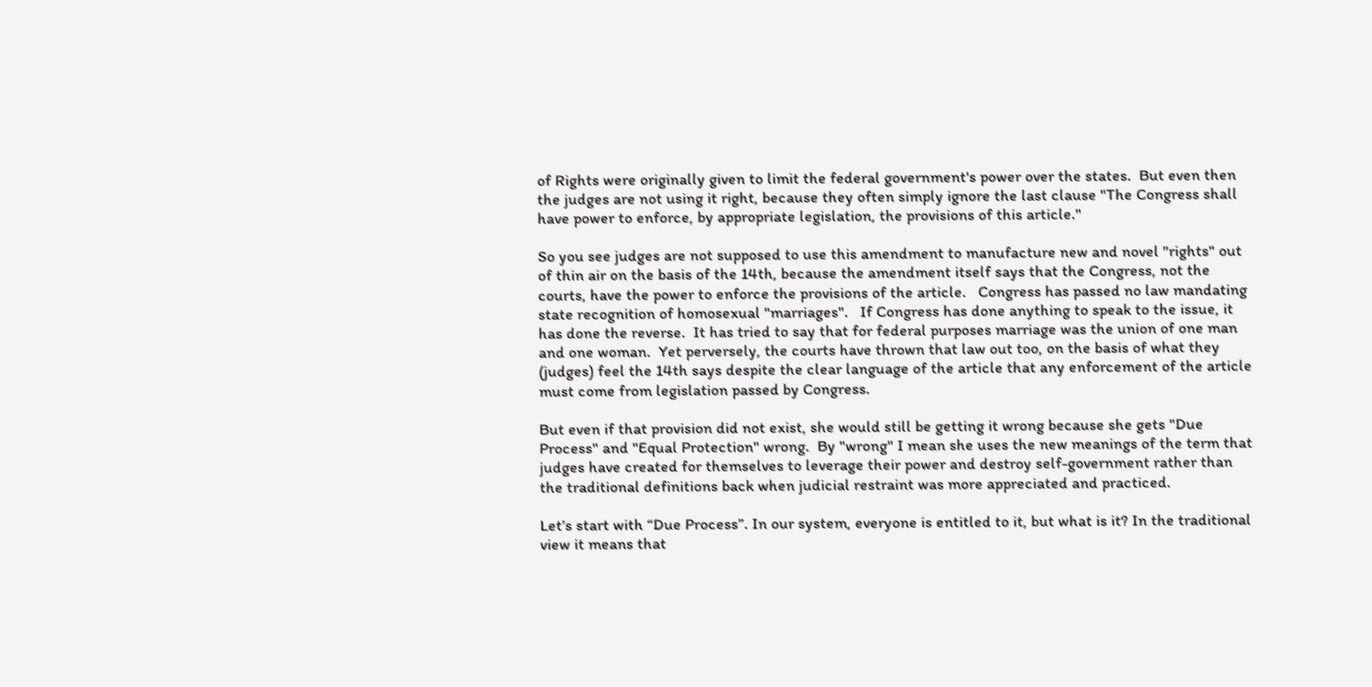of Rights were originally given to limit the federal government's power over the states.  But even then the judges are not using it right, because they often simply ignore the last clause "The Congress shall have power to enforce, by appropriate legislation, the provisions of this article."

So you see judges are not supposed to use this amendment to manufacture new and novel "rights" out of thin air on the basis of the 14th, because the amendment itself says that the Congress, not the courts, have the power to enforce the provisions of the article.   Congress has passed no law mandating state recognition of homosexual "marriages".   If Congress has done anything to speak to the issue, it has done the reverse.  It has tried to say that for federal purposes marriage was the union of one man and one woman.  Yet perversely, the courts have thrown that law out too, on the basis of what they (judges) feel the 14th says despite the clear language of the article that any enforcement of the article must come from legislation passed by Congress.

But even if that provision did not exist, she would still be getting it wrong because she gets "Due Process" and "Equal Protection" wrong.  By "wrong" I mean she uses the new meanings of the term that judges have created for themselves to leverage their power and destroy self-government rather than the traditional definitions back when judicial restraint was more appreciated and practiced.

Let’s start with “Due Process”. In our system, everyone is entitled to it, but what is it? In the traditional view it means that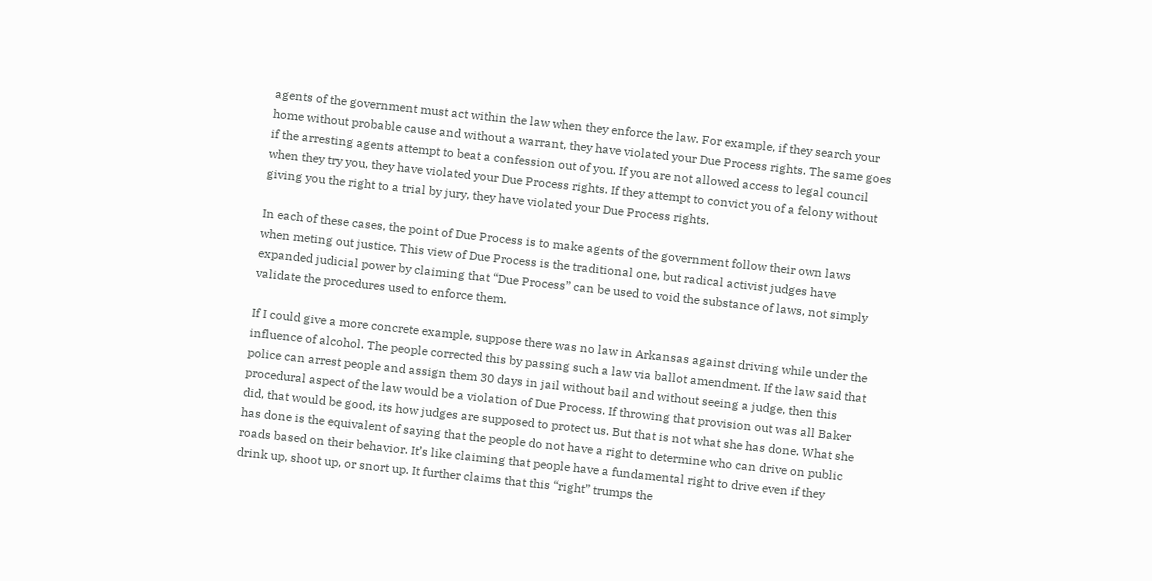agents of the government must act within the law when they enforce the law. For example, if they search your home without probable cause and without a warrant, they have violated your Due Process rights. The same goes if the arresting agents attempt to beat a confession out of you. If you are not allowed access to legal council when they try you, they have violated your Due Process rights. If they attempt to convict you of a felony without giving you the right to a trial by jury, they have violated your Due Process rights.

In each of these cases, the point of Due Process is to make agents of the government follow their own laws when meting out justice. This view of Due Process is the traditional one, but radical activist judges have expanded judicial power by claiming that “Due Process” can be used to void the substance of laws, not simply validate the procedures used to enforce them.

If I could give a more concrete example, suppose there was no law in Arkansas against driving while under the influence of alcohol. The people corrected this by passing such a law via ballot amendment. If the law said that police can arrest people and assign them 30 days in jail without bail and without seeing a judge, then this procedural aspect of the law would be a violation of Due Process. If throwing that provision out was all Baker did, that would be good, its how judges are supposed to protect us. But that is not what she has done. What she has done is the equivalent of saying that the people do not have a right to determine who can drive on public roads based on their behavior. It’s like claiming that people have a fundamental right to drive even if they drink up, shoot up, or snort up. It further claims that this “right” trumps the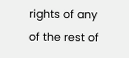rights of any of the rest of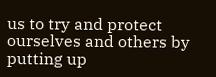us to try and protect ourselves and others by putting up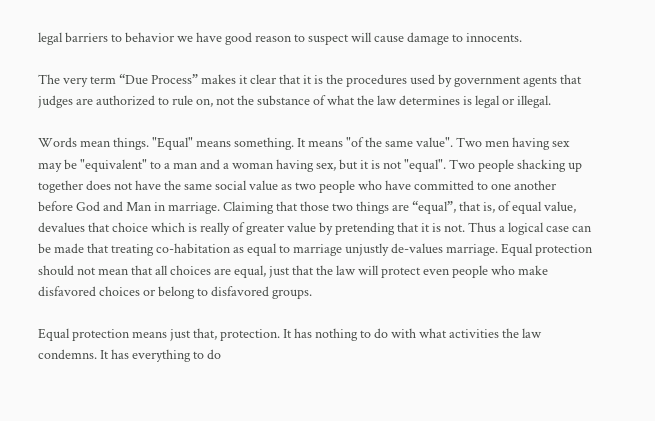legal barriers to behavior we have good reason to suspect will cause damage to innocents.

The very term “Due Process” makes it clear that it is the procedures used by government agents that judges are authorized to rule on, not the substance of what the law determines is legal or illegal.

Words mean things. "Equal" means something. It means "of the same value". Two men having sex may be "equivalent" to a man and a woman having sex, but it is not "equal". Two people shacking up together does not have the same social value as two people who have committed to one another before God and Man in marriage. Claiming that those two things are “equal”, that is, of equal value, devalues that choice which is really of greater value by pretending that it is not. Thus a logical case can be made that treating co-habitation as equal to marriage unjustly de-values marriage. Equal protection should not mean that all choices are equal, just that the law will protect even people who make disfavored choices or belong to disfavored groups.

Equal protection means just that, protection. It has nothing to do with what activities the law condemns. It has everything to do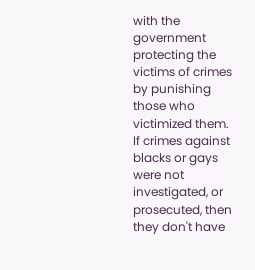with the government protecting the victims of crimes by punishing those who victimized them. If crimes against blacks or gays were not investigated, or prosecuted, then they don't have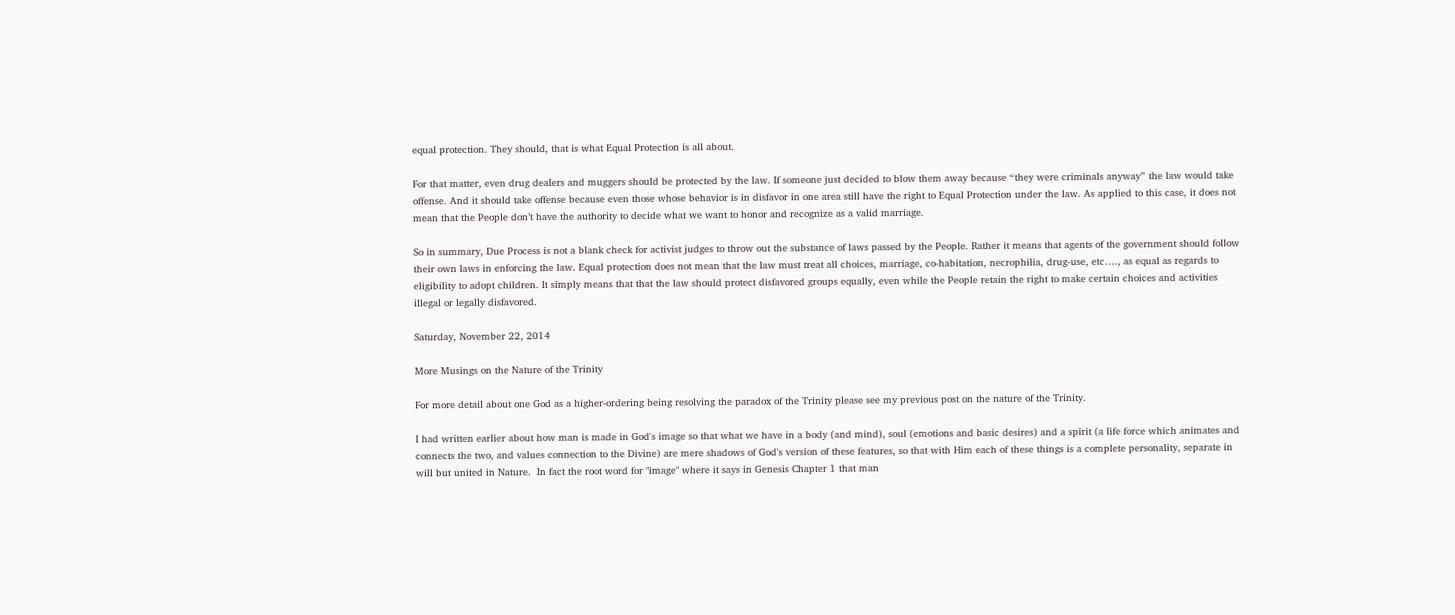equal protection. They should, that is what Equal Protection is all about.

For that matter, even drug dealers and muggers should be protected by the law. If someone just decided to blow them away because “they were criminals anyway” the law would take offense. And it should take offense because even those whose behavior is in disfavor in one area still have the right to Equal Protection under the law. As applied to this case, it does not mean that the People don’t have the authority to decide what we want to honor and recognize as a valid marriage.

So in summary, Due Process is not a blank check for activist judges to throw out the substance of laws passed by the People. Rather it means that agents of the government should follow their own laws in enforcing the law. Equal protection does not mean that the law must treat all choices, marriage, co-habitation, necrophilia, drug-use, etc…., as equal as regards to eligibility to adopt children. It simply means that that the law should protect disfavored groups equally, even while the People retain the right to make certain choices and activities illegal or legally disfavored.

Saturday, November 22, 2014

More Musings on the Nature of the Trinity

For more detail about one God as a higher-ordering being resolving the paradox of the Trinity please see my previous post on the nature of the Trinity.

I had written earlier about how man is made in God's image so that what we have in a body (and mind), soul (emotions and basic desires) and a spirit (a life force which animates and connects the two, and values connection to the Divine) are mere shadows of God's version of these features, so that with Him each of these things is a complete personality, separate in will but united in Nature.  In fact the root word for "image" where it says in Genesis Chapter 1 that man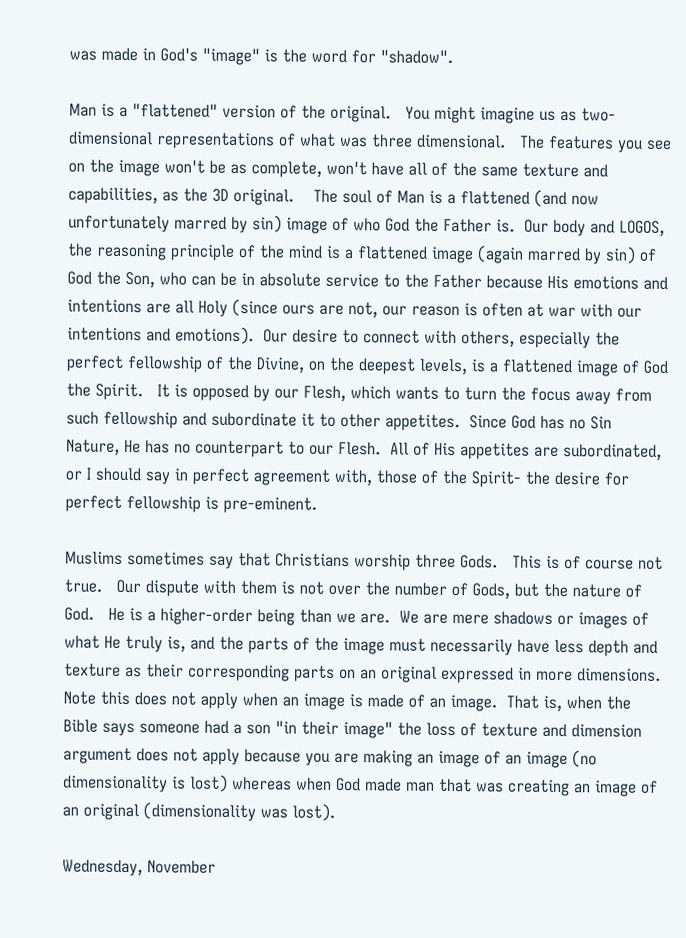was made in God's "image" is the word for "shadow".

Man is a "flattened" version of the original.   You might imagine us as two-dimensional representations of what was three dimensional.   The features you see on the image won't be as complete, won't have all of the same texture and capabilities, as the 3D original.    The soul of Man is a flattened (and now unfortunately marred by sin) image of who God the Father is.  Our body and LOGOS, the reasoning principle of the mind is a flattened image (again marred by sin) of God the Son, who can be in absolute service to the Father because His emotions and intentions are all Holy (since ours are not, our reason is often at war with our intentions and emotions).  Our desire to connect with others, especially the perfect fellowship of the Divine, on the deepest levels, is a flattened image of God the Spirit.   It is opposed by our Flesh, which wants to turn the focus away from such fellowship and subordinate it to other appetites.  Since God has no Sin Nature, He has no counterpart to our Flesh.  All of His appetites are subordinated, or I should say in perfect agreement with, those of the Spirit- the desire for perfect fellowship is pre-eminent.

Muslims sometimes say that Christians worship three Gods.   This is of course not true.   Our dispute with them is not over the number of Gods, but the nature of God.   He is a higher-order being than we are.  We are mere shadows or images of what He truly is, and the parts of the image must necessarily have less depth and texture as their corresponding parts on an original expressed in more dimensions.  Note this does not apply when an image is made of an image.  That is, when the Bible says someone had a son "in their image" the loss of texture and dimension argument does not apply because you are making an image of an image (no dimensionality is lost) whereas when God made man that was creating an image of an original (dimensionality was lost).

Wednesday, November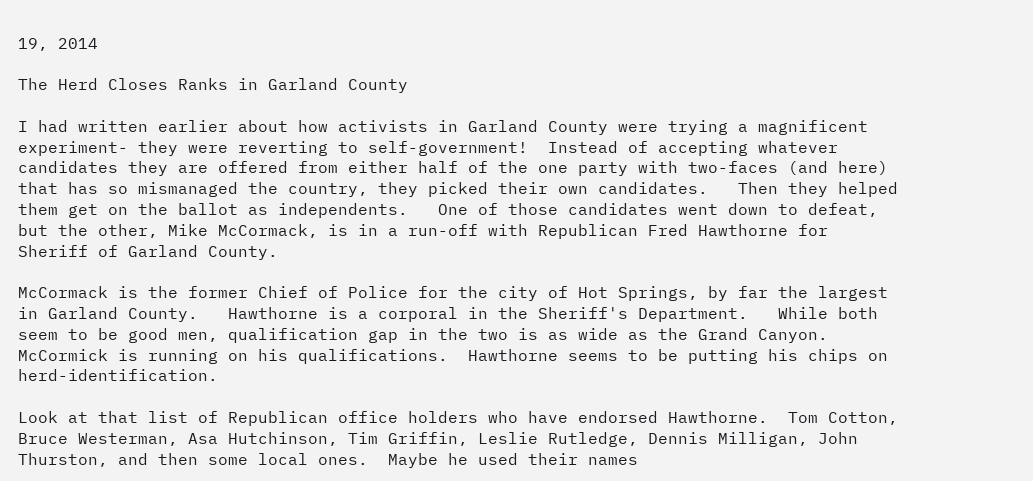19, 2014

The Herd Closes Ranks in Garland County

I had written earlier about how activists in Garland County were trying a magnificent experiment- they were reverting to self-government!  Instead of accepting whatever candidates they are offered from either half of the one party with two-faces (and here) that has so mismanaged the country, they picked their own candidates.   Then they helped them get on the ballot as independents.   One of those candidates went down to defeat, but the other, Mike McCormack, is in a run-off with Republican Fred Hawthorne for Sheriff of Garland County.

McCormack is the former Chief of Police for the city of Hot Springs, by far the largest in Garland County.   Hawthorne is a corporal in the Sheriff's Department.   While both seem to be good men, qualification gap in the two is as wide as the Grand Canyon.  McCormick is running on his qualifications.  Hawthorne seems to be putting his chips on herd-identification.

Look at that list of Republican office holders who have endorsed Hawthorne.  Tom Cotton, Bruce Westerman, Asa Hutchinson, Tim Griffin, Leslie Rutledge, Dennis Milligan, John Thurston, and then some local ones.  Maybe he used their names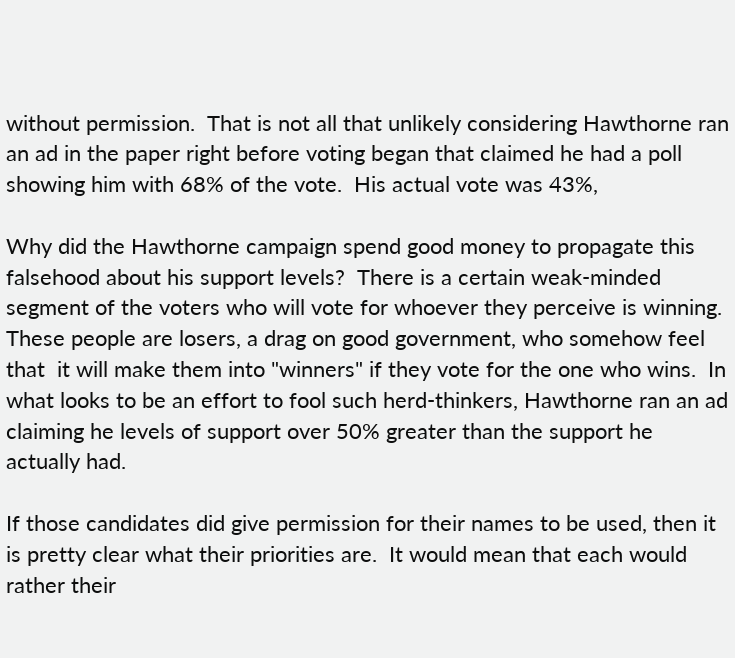without permission.  That is not all that unlikely considering Hawthorne ran an ad in the paper right before voting began that claimed he had a poll showing him with 68% of the vote.  His actual vote was 43%,

Why did the Hawthorne campaign spend good money to propagate this falsehood about his support levels?  There is a certain weak-minded segment of the voters who will vote for whoever they perceive is winning.  These people are losers, a drag on good government, who somehow feel that  it will make them into "winners" if they vote for the one who wins.  In what looks to be an effort to fool such herd-thinkers, Hawthorne ran an ad claiming he levels of support over 50% greater than the support he actually had.

If those candidates did give permission for their names to be used, then it is pretty clear what their priorities are.  It would mean that each would rather their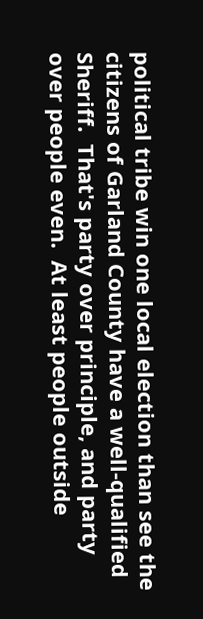political tribe win one local election than see the citizens of Garland County have a well-qualified Sheriff.  That's party over principle, and party over people even.  At least people outside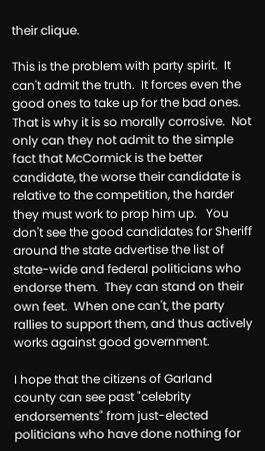their clique.

This is the problem with party spirit.  It can't admit the truth.  It forces even the good ones to take up for the bad ones.   That is why it is so morally corrosive.  Not only can they not admit to the simple fact that McCormick is the better candidate, the worse their candidate is relative to the competition, the harder they must work to prop him up.   You don't see the good candidates for Sheriff around the state advertise the list of state-wide and federal politicians who endorse them.  They can stand on their own feet.  When one can't, the party rallies to support them, and thus actively works against good government.

I hope that the citizens of Garland county can see past "celebrity endorsements" from just-elected politicians who have done nothing for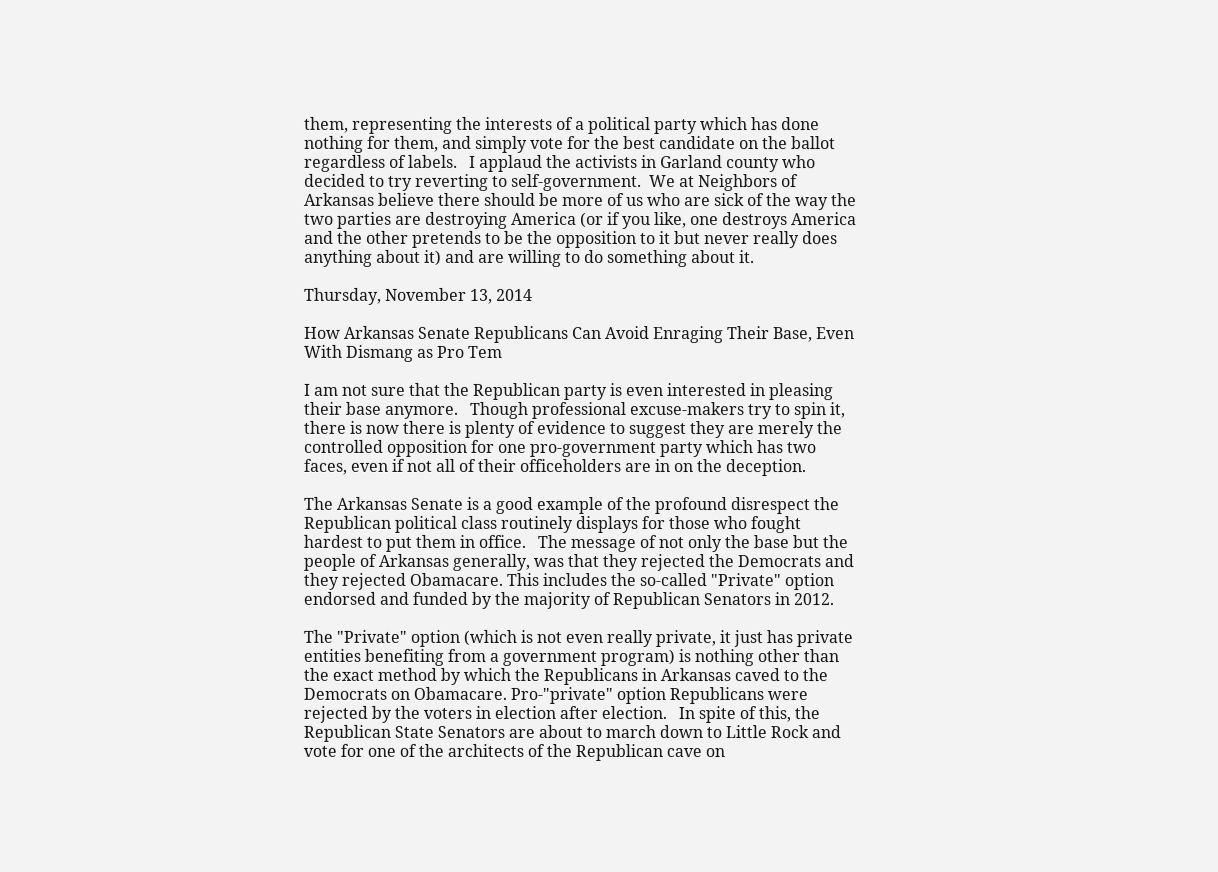them, representing the interests of a political party which has done nothing for them, and simply vote for the best candidate on the ballot regardless of labels.   I applaud the activists in Garland county who decided to try reverting to self-government.  We at Neighbors of Arkansas believe there should be more of us who are sick of the way the two parties are destroying America (or if you like, one destroys America and the other pretends to be the opposition to it but never really does anything about it) and are willing to do something about it.

Thursday, November 13, 2014

How Arkansas Senate Republicans Can Avoid Enraging Their Base, Even With Dismang as Pro Tem

I am not sure that the Republican party is even interested in pleasing their base anymore.   Though professional excuse-makers try to spin it, there is now there is plenty of evidence to suggest they are merely the controlled opposition for one pro-government party which has two faces, even if not all of their officeholders are in on the deception.

The Arkansas Senate is a good example of the profound disrespect the Republican political class routinely displays for those who fought hardest to put them in office.   The message of not only the base but the people of Arkansas generally, was that they rejected the Democrats and they rejected Obamacare. This includes the so-called "Private" option endorsed and funded by the majority of Republican Senators in 2012.

The "Private" option (which is not even really private, it just has private entities benefiting from a government program) is nothing other than the exact method by which the Republicans in Arkansas caved to the Democrats on Obamacare. Pro-"private" option Republicans were rejected by the voters in election after election.   In spite of this, the Republican State Senators are about to march down to Little Rock and vote for one of the architects of the Republican cave on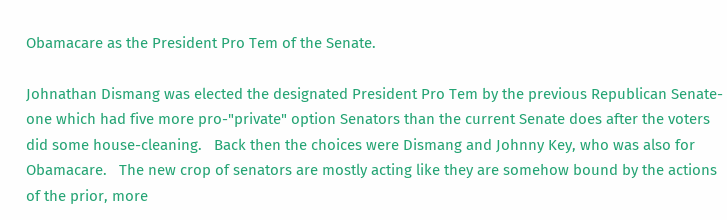Obamacare as the President Pro Tem of the Senate.

Johnathan Dismang was elected the designated President Pro Tem by the previous Republican Senate- one which had five more pro-"private" option Senators than the current Senate does after the voters did some house-cleaning.   Back then the choices were Dismang and Johnny Key, who was also for Obamacare.   The new crop of senators are mostly acting like they are somehow bound by the actions of the prior, more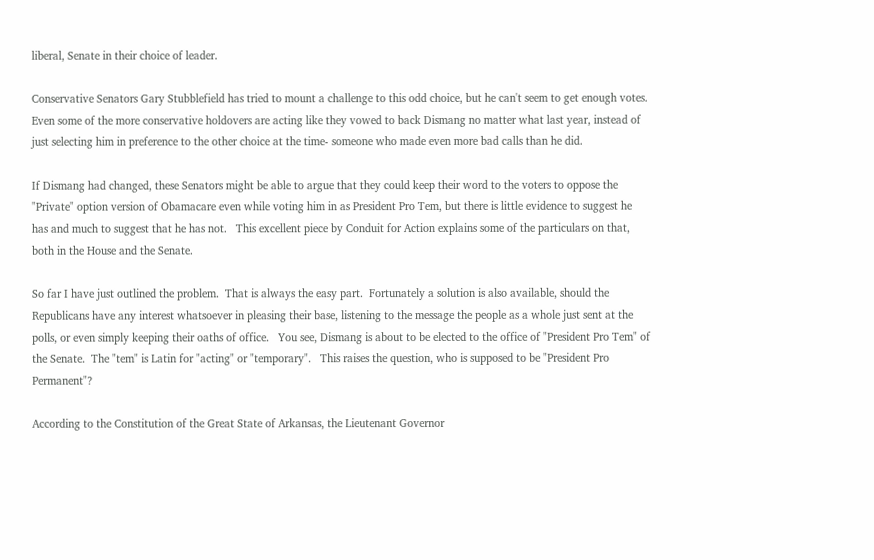liberal, Senate in their choice of leader.

Conservative Senators Gary Stubblefield has tried to mount a challenge to this odd choice, but he can't seem to get enough votes. Even some of the more conservative holdovers are acting like they vowed to back Dismang no matter what last year, instead of just selecting him in preference to the other choice at the time- someone who made even more bad calls than he did.

If Dismang had changed, these Senators might be able to argue that they could keep their word to the voters to oppose the "Private" option version of Obamacare even while voting him in as President Pro Tem, but there is little evidence to suggest he has and much to suggest that he has not.   This excellent piece by Conduit for Action explains some of the particulars on that, both in the House and the Senate.

So far I have just outlined the problem.  That is always the easy part.  Fortunately a solution is also available, should the Republicans have any interest whatsoever in pleasing their base, listening to the message the people as a whole just sent at the polls, or even simply keeping their oaths of office.   You see, Dismang is about to be elected to the office of "President Pro Tem" of the Senate.  The "tem" is Latin for "acting" or "temporary".   This raises the question, who is supposed to be "President Pro Permanent"?

According to the Constitution of the Great State of Arkansas, the Lieutenant Governor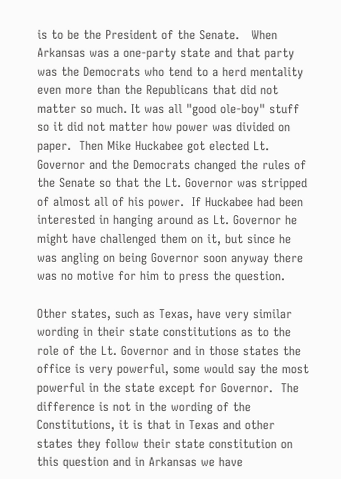is to be the President of the Senate.   When Arkansas was a one-party state and that party was the Democrats who tend to a herd mentality even more than the Republicans that did not matter so much. It was all "good ole-boy" stuff so it did not matter how power was divided on paper.  Then Mike Huckabee got elected Lt. Governor and the Democrats changed the rules of the Senate so that the Lt. Governor was stripped of almost all of his power.  If Huckabee had been interested in hanging around as Lt. Governor he might have challenged them on it, but since he was angling on being Governor soon anyway there was no motive for him to press the question.

Other states, such as Texas, have very similar wording in their state constitutions as to the role of the Lt. Governor and in those states the office is very powerful, some would say the most powerful in the state except for Governor.  The difference is not in the wording of the Constitutions, it is that in Texas and other states they follow their state constitution on this question and in Arkansas we have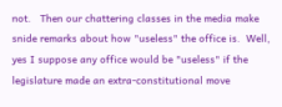not.   Then our chattering classes in the media make snide remarks about how "useless" the office is.  Well, yes I suppose any office would be "useless" if the legislature made an extra-constitutional move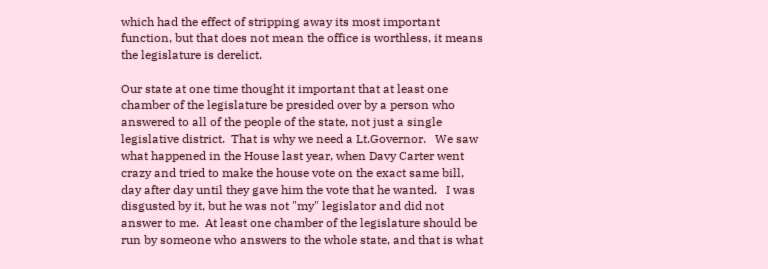which had the effect of stripping away its most important function, but that does not mean the office is worthless, it means the legislature is derelict.

Our state at one time thought it important that at least one chamber of the legislature be presided over by a person who answered to all of the people of the state, not just a single legislative district.  That is why we need a Lt.Governor.   We saw what happened in the House last year, when Davy Carter went crazy and tried to make the house vote on the exact same bill, day after day until they gave him the vote that he wanted.   I was disgusted by it, but he was not "my" legislator and did not answer to me.  At least one chamber of the legislature should be run by someone who answers to the whole state, and that is what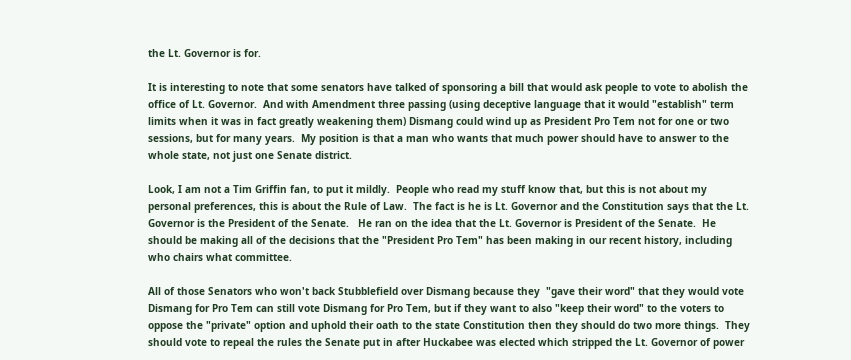the Lt. Governor is for.

It is interesting to note that some senators have talked of sponsoring a bill that would ask people to vote to abolish the office of Lt. Governor.  And with Amendment three passing (using deceptive language that it would "establish" term limits when it was in fact greatly weakening them) Dismang could wind up as President Pro Tem not for one or two sessions, but for many years.  My position is that a man who wants that much power should have to answer to the whole state, not just one Senate district.

Look, I am not a Tim Griffin fan, to put it mildly.  People who read my stuff know that, but this is not about my personal preferences, this is about the Rule of Law.  The fact is he is Lt. Governor and the Constitution says that the Lt. Governor is the President of the Senate.   He ran on the idea that the Lt. Governor is President of the Senate.  He should be making all of the decisions that the "President Pro Tem" has been making in our recent history, including who chairs what committee.

All of those Senators who won't back Stubblefield over Dismang because they  "gave their word" that they would vote Dismang for Pro Tem can still vote Dismang for Pro Tem, but if they want to also "keep their word" to the voters to oppose the "private" option and uphold their oath to the state Constitution then they should do two more things.  They should vote to repeal the rules the Senate put in after Huckabee was elected which stripped the Lt. Governor of power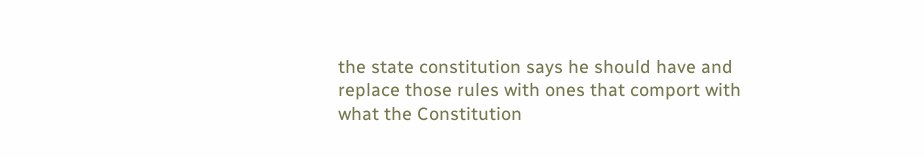the state constitution says he should have and replace those rules with ones that comport with what the Constitution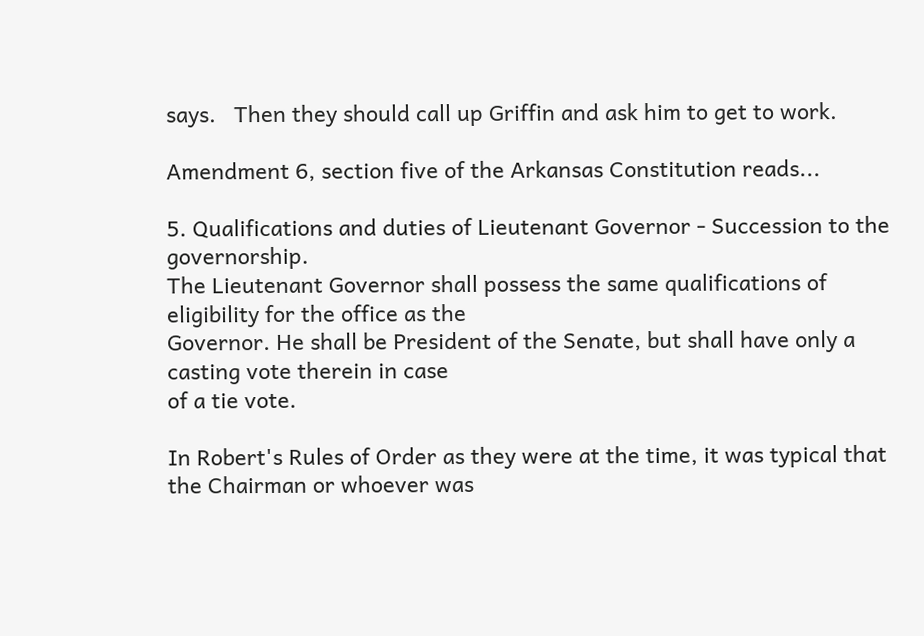says.   Then they should call up Griffin and ask him to get to work.

Amendment 6, section five of the Arkansas Constitution reads...

5. Qualifications and duties of Lieutenant Governor - Succession to the governorship.
The Lieutenant Governor shall possess the same qualifications of eligibility for the office as the
Governor. He shall be President of the Senate, but shall have only a casting vote therein in case
of a tie vote.

In Robert's Rules of Order as they were at the time, it was typical that the Chairman or whoever was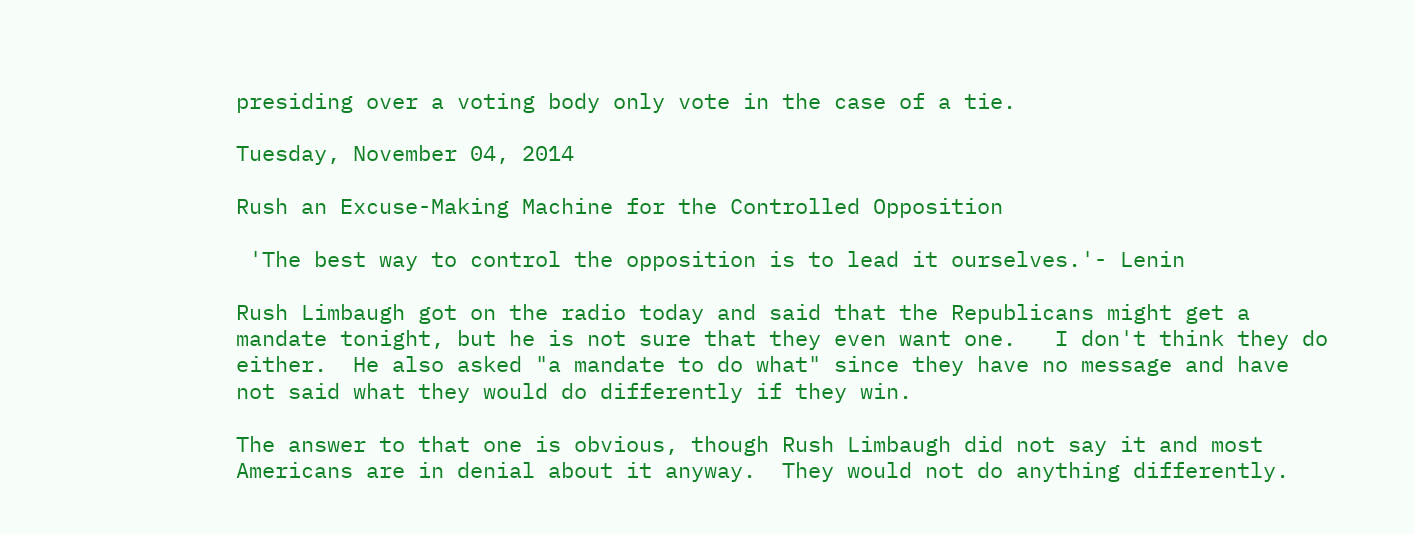presiding over a voting body only vote in the case of a tie.

Tuesday, November 04, 2014

Rush an Excuse-Making Machine for the Controlled Opposition

 'The best way to control the opposition is to lead it ourselves.'- Lenin

Rush Limbaugh got on the radio today and said that the Republicans might get a mandate tonight, but he is not sure that they even want one.   I don't think they do either.  He also asked "a mandate to do what" since they have no message and have not said what they would do differently if they win.

The answer to that one is obvious, though Rush Limbaugh did not say it and most Americans are in denial about it anyway.  They would not do anything differently.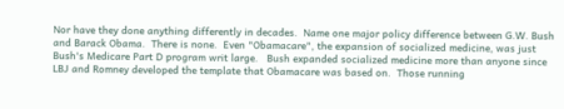Nor have they done anything differently in decades.  Name one major policy difference between G.W. Bush and Barack Obama.  There is none.  Even "Obamacare", the expansion of socialized medicine, was just Bush's Medicare Part D program writ large.   Bush expanded socialized medicine more than anyone since LBJ and Romney developed the template that Obamacare was based on.  Those running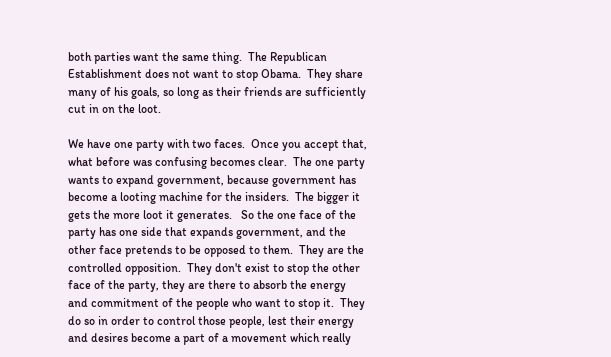both parties want the same thing.  The Republican Establishment does not want to stop Obama.  They share many of his goals, so long as their friends are sufficiently cut in on the loot.

We have one party with two faces.  Once you accept that, what before was confusing becomes clear.  The one party wants to expand government, because government has become a looting machine for the insiders.  The bigger it gets the more loot it generates.   So the one face of the party has one side that expands government, and the other face pretends to be opposed to them.  They are the controlled opposition.  They don't exist to stop the other face of the party, they are there to absorb the energy and commitment of the people who want to stop it.  They do so in order to control those people, lest their energy and desires become a part of a movement which really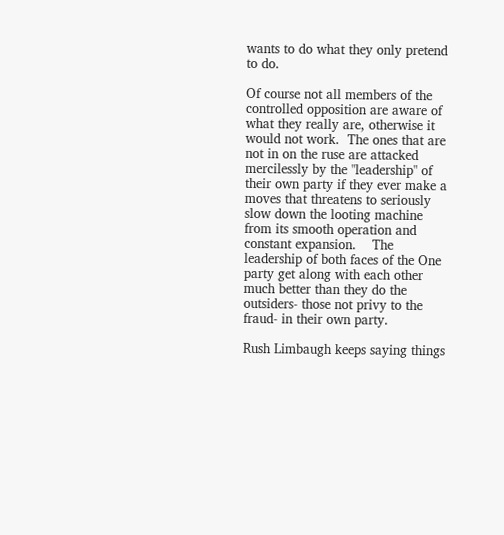wants to do what they only pretend to do.

Of course not all members of the controlled opposition are aware of what they really are, otherwise it would not work.  The ones that are not in on the ruse are attacked mercilessly by the "leadership" of their own party if they ever make a moves that threatens to seriously slow down the looting machine from its smooth operation and constant expansion.    The leadership of both faces of the One party get along with each other much better than they do the outsiders- those not privy to the fraud- in their own party.

Rush Limbaugh keeps saying things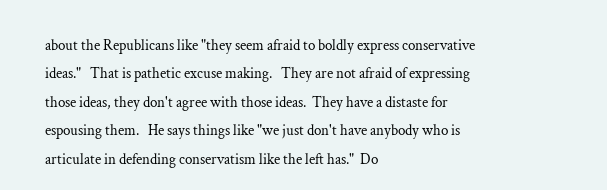about the Republicans like "they seem afraid to boldly express conservative ideas."   That is pathetic excuse making.   They are not afraid of expressing those ideas, they don't agree with those ideas.  They have a distaste for espousing them.   He says things like "we just don't have anybody who is articulate in defending conservatism like the left has."  Do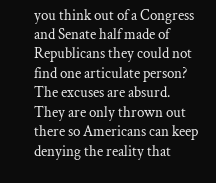you think out of a Congress and Senate half made of Republicans they could not find one articulate person?   The excuses are absurd.  They are only thrown out there so Americans can keep denying the reality that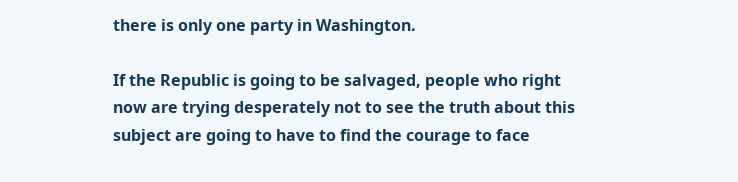there is only one party in Washington.

If the Republic is going to be salvaged, people who right now are trying desperately not to see the truth about this subject are going to have to find the courage to face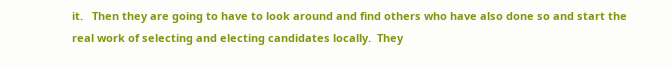it.   Then they are going to have to look around and find others who have also done so and start the real work of selecting and electing candidates locally.  They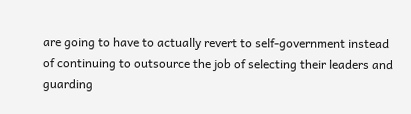are going to have to actually revert to self-government instead of continuing to outsource the job of selecting their leaders and guarding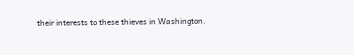their interests to these thieves in Washington.